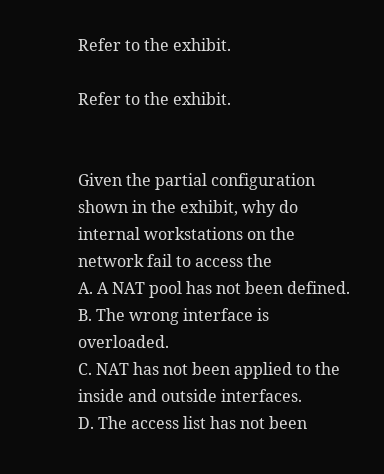Refer to the exhibit.

Refer to the exhibit.


Given the partial configuration shown in the exhibit, why do internal workstations on the network fail to access the
A. A NAT pool has not been defined.
B. The wrong interface is overloaded.
C. NAT has not been applied to the inside and outside interfaces.
D. The access list has not been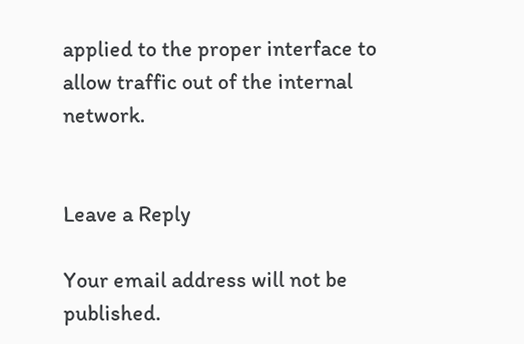applied to the proper interface to allow traffic out of the internal network.


Leave a Reply

Your email address will not be published.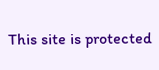This site is protected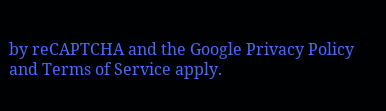by reCAPTCHA and the Google Privacy Policy and Terms of Service apply.